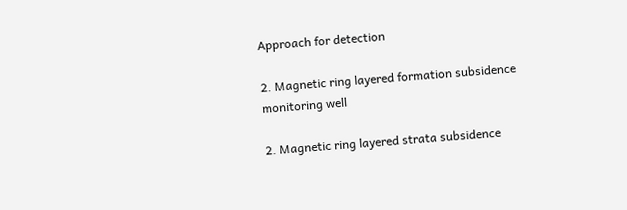Approach for detection

2. Magnetic ring layered formation subsidence monitoring well

2. Magnetic ring layered strata subsidence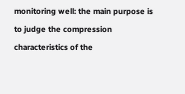monitoring well: the main purpose is to judge the compression characteristics of the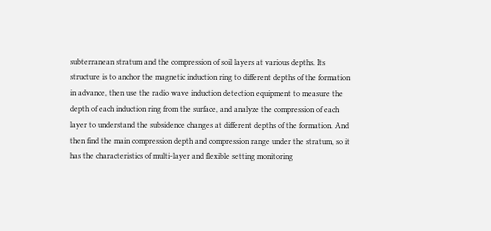subterranean stratum and the compression of soil layers at various depths. Its structure is to anchor the magnetic induction ring to different depths of the formation in advance, then use the radio wave induction detection equipment to measure the depth of each induction ring from the surface, and analyze the compression of each layer to understand the subsidence changes at different depths of the formation. And then find the main compression depth and compression range under the stratum, so it has the characteristics of multi-layer and flexible setting monitoring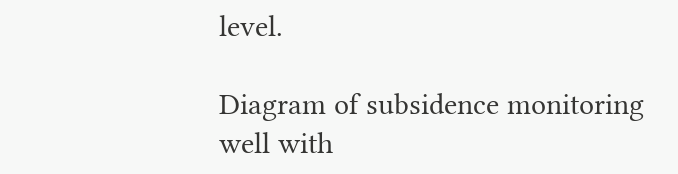level.

Diagram of subsidence monitoring well with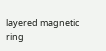layered magnetic ring